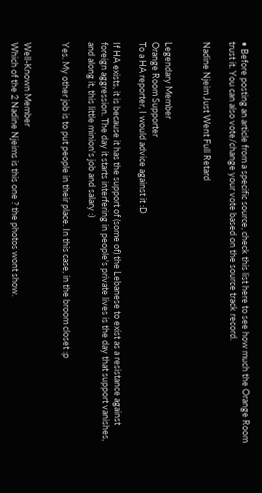• Before posting an article from a specific source, check this list here to see how much the Orange Room trust it. You can also vote/change your vote based on the source track record.

Nadine Njeim Just Went Full Retard


Legendary Member
Orange Room Supporter
To a HA reporter, I would advice against it :D

If HA exists, it is because it has the support of (some of) the Lebanese to exist as a resistance against foreign aggression. The day it starts interfering in people's private lives is the day that support vanishes, and along it, this little minion's job and salary :)

Yes. My other job is to put people in their place. In this case, in the broom closet :p


Well-Known Member
Which of the 2 Nadine Njeims is this one ? the photos wont show.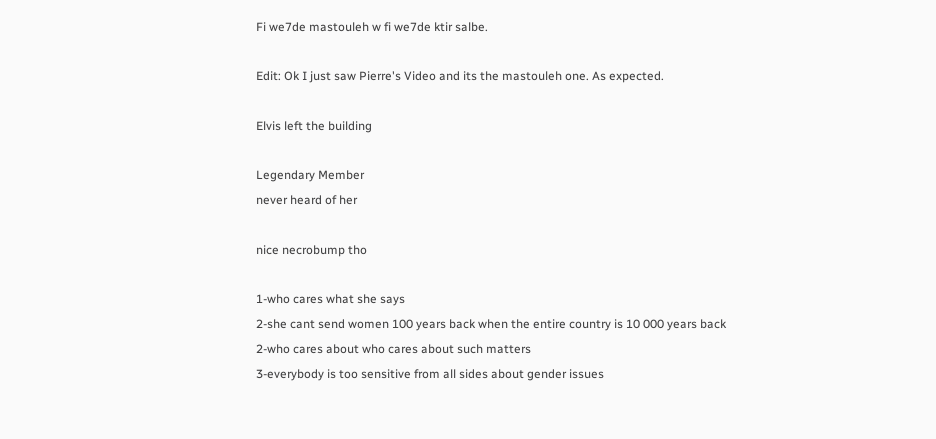Fi we7de mastouleh w fi we7de ktir salbe.

Edit: Ok I just saw Pierre's Video and its the mastouleh one. As expected.

Elvis left the building

Legendary Member
never heard of her

nice necrobump tho

1-who cares what she says
2-she cant send women 100 years back when the entire country is 10 000 years back
2-who cares about who cares about such matters
3-everybody is too sensitive from all sides about gender issues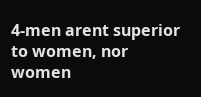4-men arent superior to women, nor women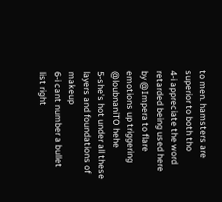to men. hamsters are superior to both tho
4-i appreciate the word retarded being used here by @Impera to flare emotions up triggering @loubnaniTO hehe
5-she's hot under all these layers and foundations of makeup
6-i cant number a bullet list right